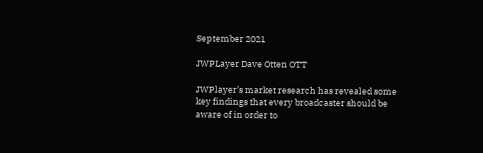September 2021

JWPLayer Dave Otten OTT

JWPlayer’s market research has revealed some key findings that every broadcaster should be aware of in order to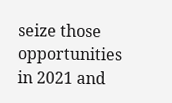seize those opportunities in 2021 and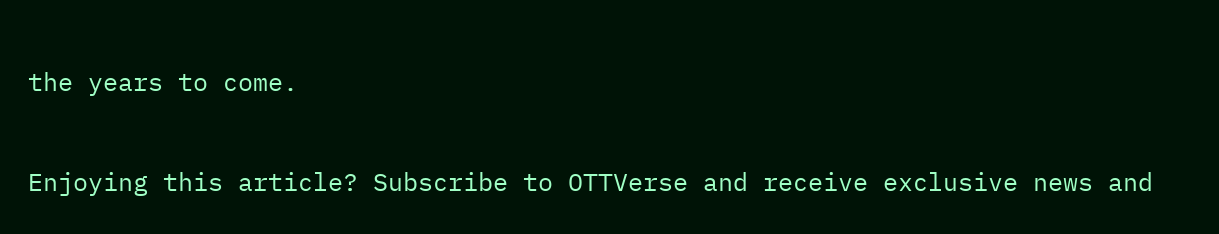the years to come.

Enjoying this article? Subscribe to OTTVerse and receive exclusive news and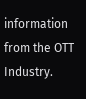information from the OTT Industry.